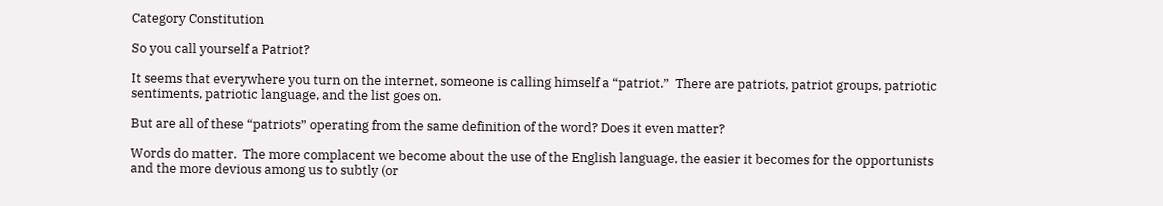Category Constitution

So you call yourself a Patriot?

It seems that everywhere you turn on the internet, someone is calling himself a “patriot.”  There are patriots, patriot groups, patriotic sentiments, patriotic language, and the list goes on.

But are all of these “patriots” operating from the same definition of the word? Does it even matter?

Words do matter.  The more complacent we become about the use of the English language, the easier it becomes for the opportunists and the more devious among us to subtly (or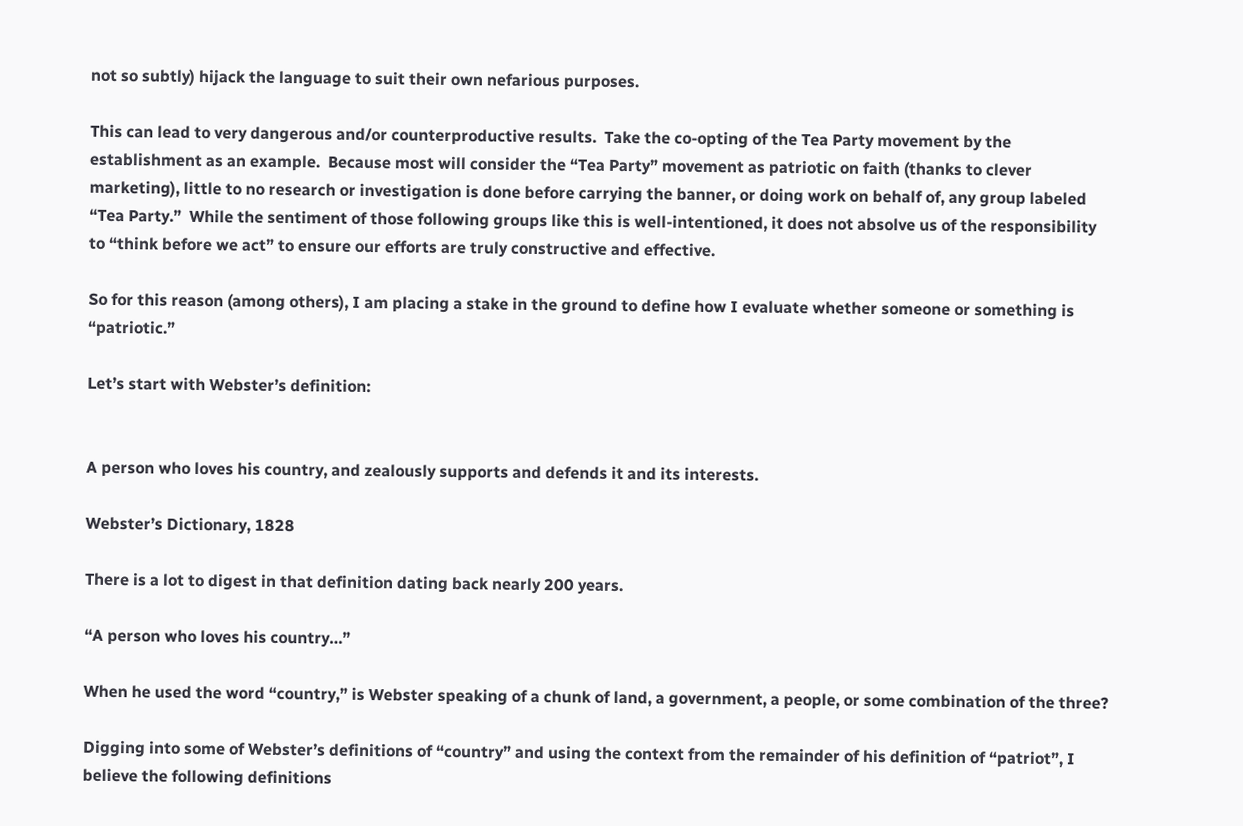not so subtly) hijack the language to suit their own nefarious purposes.

This can lead to very dangerous and/or counterproductive results.  Take the co-opting of the Tea Party movement by the establishment as an example.  Because most will consider the “Tea Party” movement as patriotic on faith (thanks to clever marketing), little to no research or investigation is done before carrying the banner, or doing work on behalf of, any group labeled “Tea Party.”  While the sentiment of those following groups like this is well-intentioned, it does not absolve us of the responsibility to “think before we act” to ensure our efforts are truly constructive and effective.

So for this reason (among others), I am placing a stake in the ground to define how I evaluate whether someone or something is “patriotic.”

Let’s start with Webster’s definition:


A person who loves his country, and zealously supports and defends it and its interests.

Webster’s Dictionary, 1828

There is a lot to digest in that definition dating back nearly 200 years.

“A person who loves his country…”

When he used the word “country,” is Webster speaking of a chunk of land, a government, a people, or some combination of the three?

Digging into some of Webster’s definitions of “country” and using the context from the remainder of his definition of “patriot”, I believe the following definitions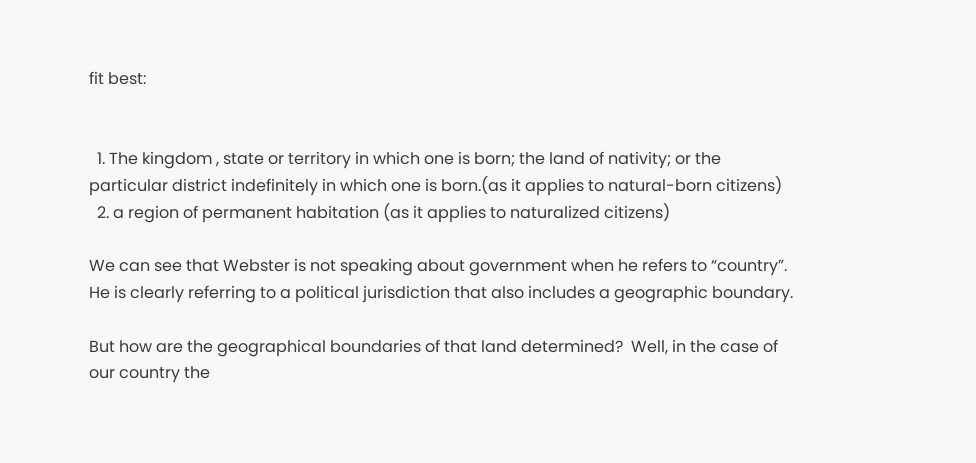fit best:


  1. The kingdom , state or territory in which one is born; the land of nativity; or the particular district indefinitely in which one is born.(as it applies to natural-born citizens)
  2. a region of permanent habitation (as it applies to naturalized citizens)

We can see that Webster is not speaking about government when he refers to “country”.  He is clearly referring to a political jurisdiction that also includes a geographic boundary.

But how are the geographical boundaries of that land determined?  Well, in the case of our country the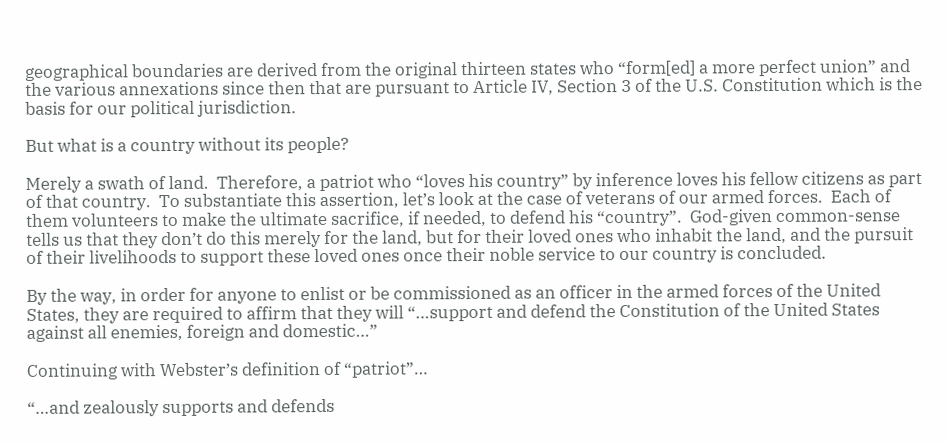geographical boundaries are derived from the original thirteen states who “form[ed] a more perfect union” and the various annexations since then that are pursuant to Article IV, Section 3 of the U.S. Constitution which is the basis for our political jurisdiction.

But what is a country without its people?

Merely a swath of land.  Therefore, a patriot who “loves his country” by inference loves his fellow citizens as part of that country.  To substantiate this assertion, let’s look at the case of veterans of our armed forces.  Each of them volunteers to make the ultimate sacrifice, if needed, to defend his “country”.  God-given common-sense tells us that they don’t do this merely for the land, but for their loved ones who inhabit the land, and the pursuit of their livelihoods to support these loved ones once their noble service to our country is concluded.

By the way, in order for anyone to enlist or be commissioned as an officer in the armed forces of the United States, they are required to affirm that they will “…support and defend the Constitution of the United States against all enemies, foreign and domestic…”

Continuing with Webster’s definition of “patriot”…

“…and zealously supports and defends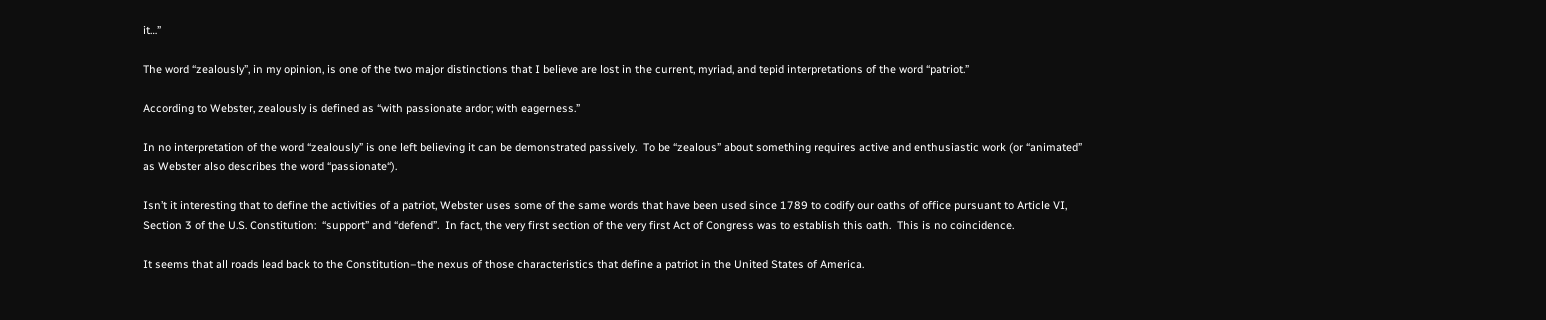it…”

The word “zealously”, in my opinion, is one of the two major distinctions that I believe are lost in the current, myriad, and tepid interpretations of the word “patriot.”

According to Webster, zealously is defined as “with passionate ardor; with eagerness.”

In no interpretation of the word “zealously” is one left believing it can be demonstrated passively.  To be “zealous” about something requires active and enthusiastic work (or “animated” as Webster also describes the word “passionate“).

Isn’t it interesting that to define the activities of a patriot, Webster uses some of the same words that have been used since 1789 to codify our oaths of office pursuant to Article VI, Section 3 of the U.S. Constitution:  “support” and “defend”.  In fact, the very first section of the very first Act of Congress was to establish this oath.  This is no coincidence.

It seems that all roads lead back to the Constitution–the nexus of those characteristics that define a patriot in the United States of America.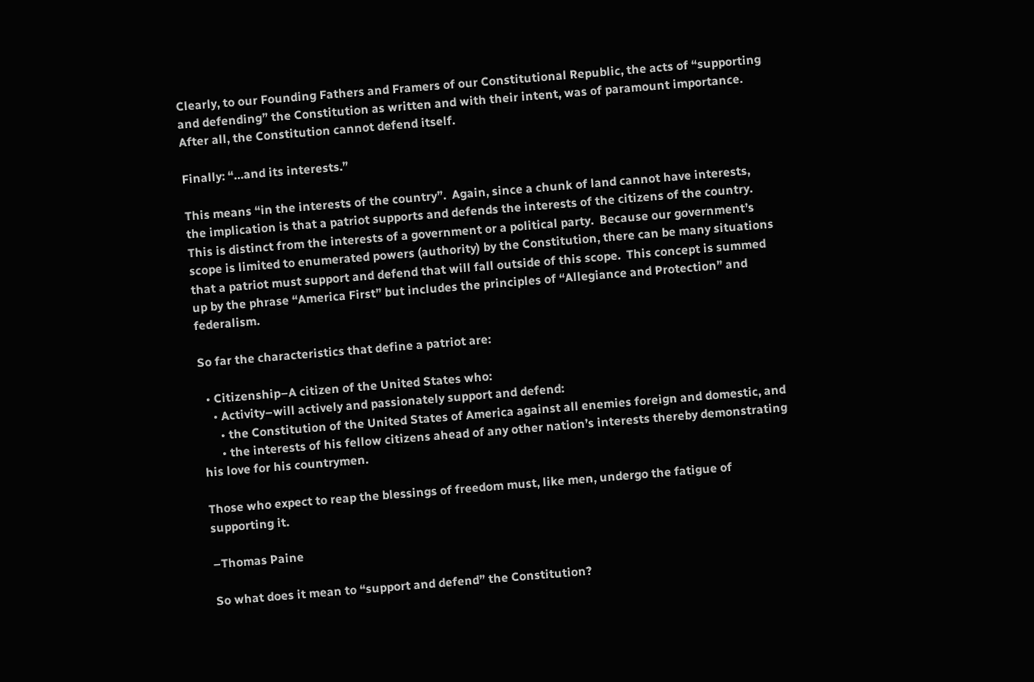Clearly, to our Founding Fathers and Framers of our Constitutional Republic, the acts of “supporting and defending” the Constitution as written and with their intent, was of paramount importance.  After all, the Constitution cannot defend itself.

Finally: “…and its interests.”

This means “in the interests of the country”.  Again, since a chunk of land cannot have interests, the implication is that a patriot supports and defends the interests of the citizens of the country.  This is distinct from the interests of a government or a political party.  Because our government’s scope is limited to enumerated powers (authority) by the Constitution, there can be many situations that a patriot must support and defend that will fall outside of this scope.  This concept is summed up by the phrase “America First” but includes the principles of “Allegiance and Protection” and federalism.

So far the characteristics that define a patriot are:

  • Citizenship–A citizen of the United States who:
    • Activity–will actively and passionately support and defend:
      • the Constitution of the United States of America against all enemies foreign and domestic, and
      • the interests of his fellow citizens ahead of any other nation’s interests thereby demonstrating his love for his countrymen.

Those who expect to reap the blessings of freedom must, like men, undergo the fatigue of supporting it.

–Thomas Paine

So what does it mean to “support and defend” the Constitution?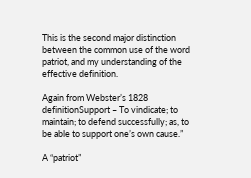This is the second major distinction between the common use of the word patriot, and my understanding of the effective definition.

Again from Webster’s 1828 definitionSupport – To vindicate; to maintain; to defend successfully; as, to be able to support one’s own cause.”

A “patriot”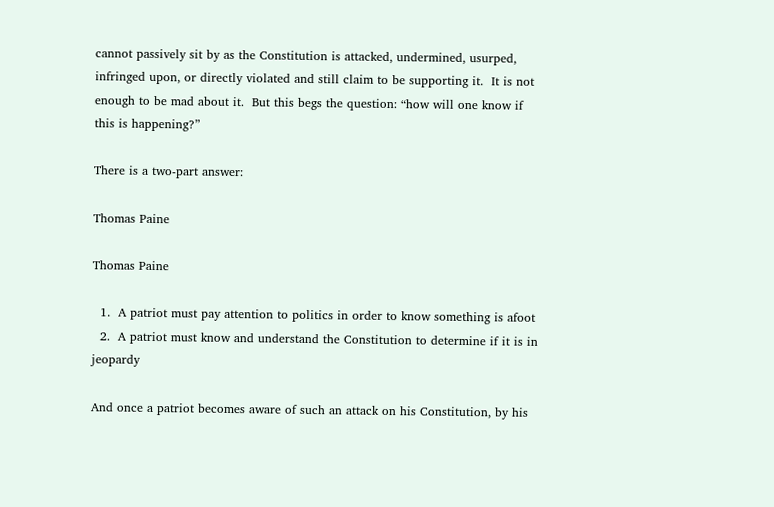cannot passively sit by as the Constitution is attacked, undermined, usurped, infringed upon, or directly violated and still claim to be supporting it.  It is not enough to be mad about it.  But this begs the question: “how will one know if this is happening?”

There is a two-part answer:

Thomas Paine

Thomas Paine

  1.  A patriot must pay attention to politics in order to know something is afoot
  2.  A patriot must know and understand the Constitution to determine if it is in jeopardy

And once a patriot becomes aware of such an attack on his Constitution, by his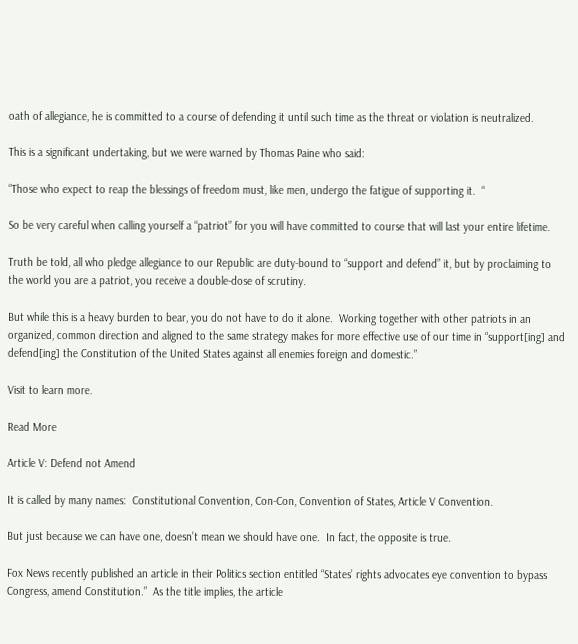oath of allegiance, he is committed to a course of defending it until such time as the threat or violation is neutralized.

This is a significant undertaking, but we were warned by Thomas Paine who said:

“Those who expect to reap the blessings of freedom must, like men, undergo the fatigue of supporting it.  “

So be very careful when calling yourself a “patriot” for you will have committed to course that will last your entire lifetime.

Truth be told, all who pledge allegiance to our Republic are duty-bound to “support and defend” it, but by proclaiming to the world you are a patriot, you receive a double-dose of scrutiny.

But while this is a heavy burden to bear, you do not have to do it alone.  Working together with other patriots in an organized, common direction and aligned to the same strategy makes for more effective use of our time in “support[ing] and defend[ing] the Constitution of the United States against all enemies foreign and domestic.”

Visit to learn more.

Read More

Article V: Defend not Amend

It is called by many names:  Constitutional Convention, Con-Con, Convention of States, Article V Convention.

But just because we can have one, doesn’t mean we should have one.  In fact, the opposite is true.

Fox News recently published an article in their Politics section entitled “States’ rights advocates eye convention to bypass Congress, amend Constitution.”  As the title implies, the article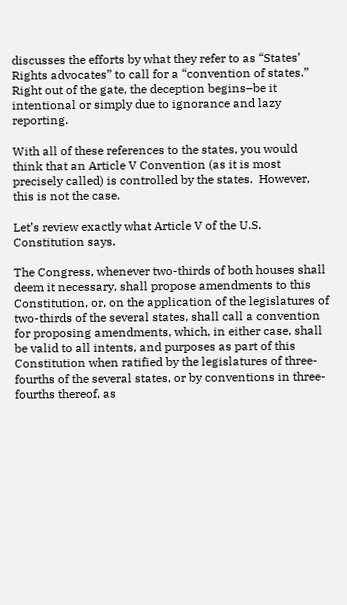discusses the efforts by what they refer to as “States’ Rights advocates” to call for a “convention of states.”  Right out of the gate, the deception begins–be it intentional or simply due to ignorance and lazy reporting.

With all of these references to the states, you would think that an Article V Convention (as it is most precisely called) is controlled by the states.  However, this is not the case.

Let’s review exactly what Article V of the U.S. Constitution says.

The Congress, whenever two-thirds of both houses shall deem it necessary, shall propose amendments to this Constitution, or, on the application of the legislatures of two-thirds of the several states, shall call a convention for proposing amendments, which, in either case, shall be valid to all intents, and purposes as part of this Constitution when ratified by the legislatures of three-fourths of the several states, or by conventions in three-fourths thereof, as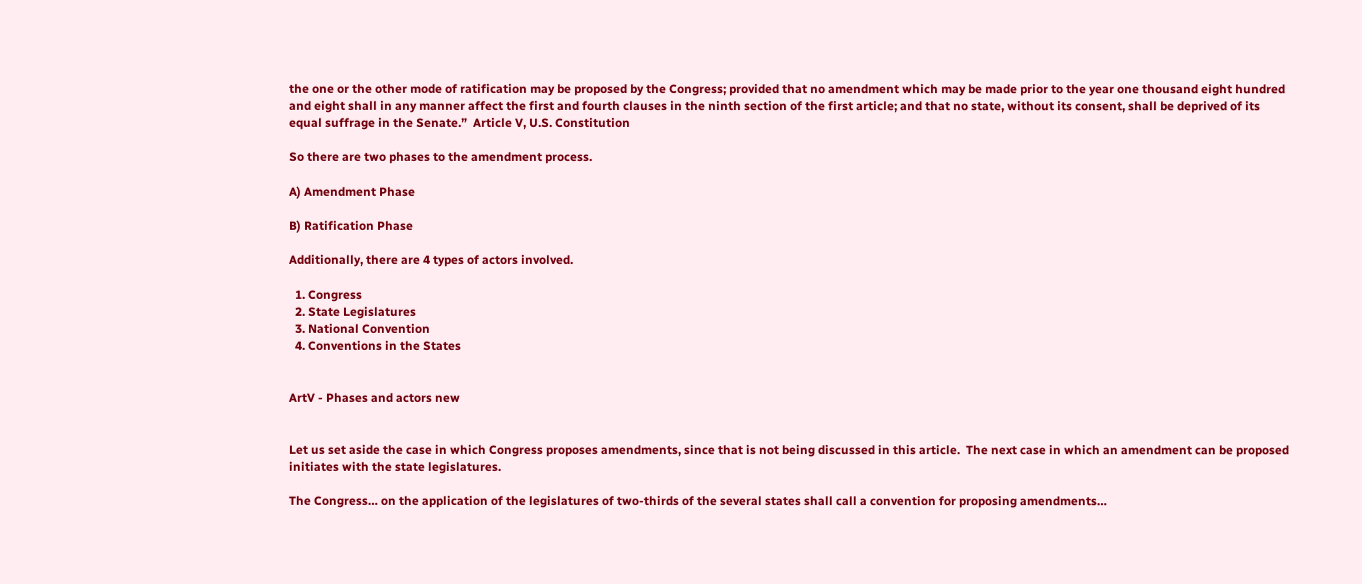the one or the other mode of ratification may be proposed by the Congress; provided that no amendment which may be made prior to the year one thousand eight hundred and eight shall in any manner affect the first and fourth clauses in the ninth section of the first article; and that no state, without its consent, shall be deprived of its equal suffrage in the Senate.”  Article V, U.S. Constitution

So there are two phases to the amendment process.

A) Amendment Phase

B) Ratification Phase

Additionally, there are 4 types of actors involved.

  1. Congress
  2. State Legislatures
  3. National Convention
  4. Conventions in the States


ArtV - Phases and actors new


Let us set aside the case in which Congress proposes amendments, since that is not being discussed in this article.  The next case in which an amendment can be proposed initiates with the state legislatures.

The Congress… on the application of the legislatures of two-thirds of the several states shall call a convention for proposing amendments…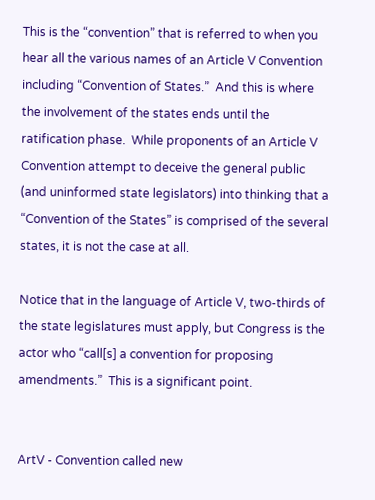This is the “convention” that is referred to when you hear all the various names of an Article V Convention including “Convention of States.”  And this is where the involvement of the states ends until the ratification phase.  While proponents of an Article V Convention attempt to deceive the general public (and uninformed state legislators) into thinking that a “Convention of the States” is comprised of the several states, it is not the case at all.

Notice that in the language of Article V, two-thirds of the state legislatures must apply, but Congress is the actor who “call[s] a convention for proposing amendments.”  This is a significant point.


ArtV - Convention called new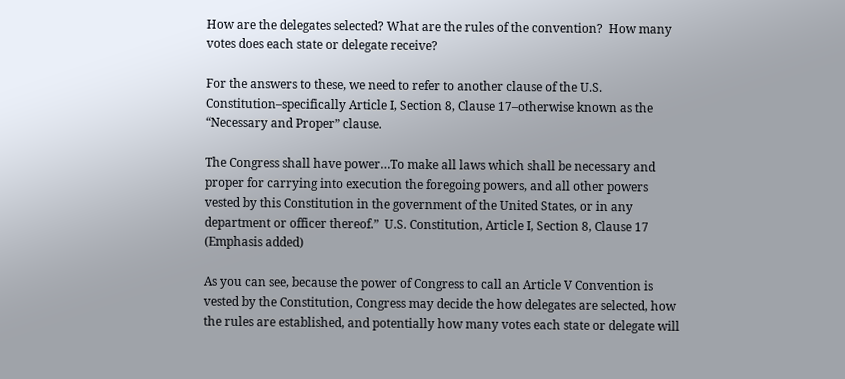How are the delegates selected? What are the rules of the convention?  How many votes does each state or delegate receive?

For the answers to these, we need to refer to another clause of the U.S. Constitution–specifically Article I, Section 8, Clause 17–otherwise known as the “Necessary and Proper” clause.

The Congress shall have power…To make all laws which shall be necessary and proper for carrying into execution the foregoing powers, and all other powers vested by this Constitution in the government of the United States, or in any department or officer thereof.”  U.S. Constitution, Article I, Section 8, Clause 17 (Emphasis added)

As you can see, because the power of Congress to call an Article V Convention is vested by the Constitution, Congress may decide the how delegates are selected, how the rules are established, and potentially how many votes each state or delegate will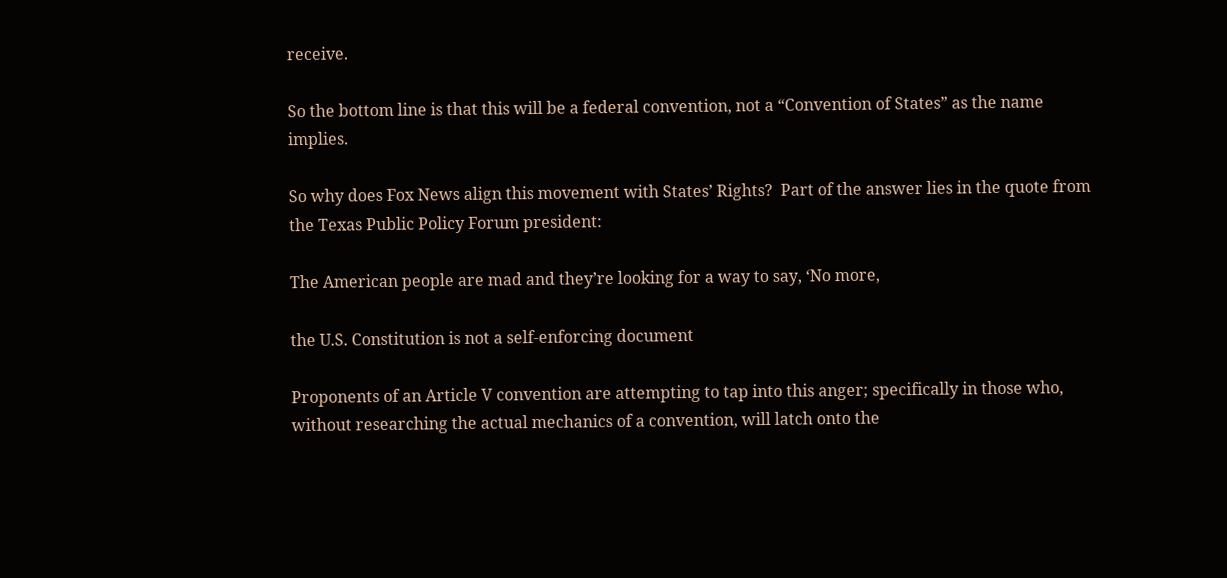receive.

So the bottom line is that this will be a federal convention, not a “Convention of States” as the name implies.

So why does Fox News align this movement with States’ Rights?  Part of the answer lies in the quote from the Texas Public Policy Forum president:

The American people are mad and they’re looking for a way to say, ‘No more,

the U.S. Constitution is not a self-enforcing document

Proponents of an Article V convention are attempting to tap into this anger; specifically in those who, without researching the actual mechanics of a convention, will latch onto the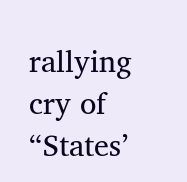rallying cry of “States’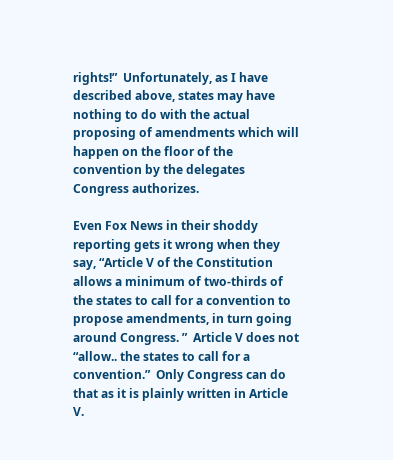rights!”  Unfortunately, as I have described above, states may have nothing to do with the actual proposing of amendments which will happen on the floor of the convention by the delegates Congress authorizes.

Even Fox News in their shoddy reporting gets it wrong when they say, “Article V of the Constitution allows a minimum of two-thirds of the states to call for a convention to propose amendments, in turn going around Congress. ”  Article V does not “allow.. the states to call for a convention.”  Only Congress can do that as it is plainly written in Article V.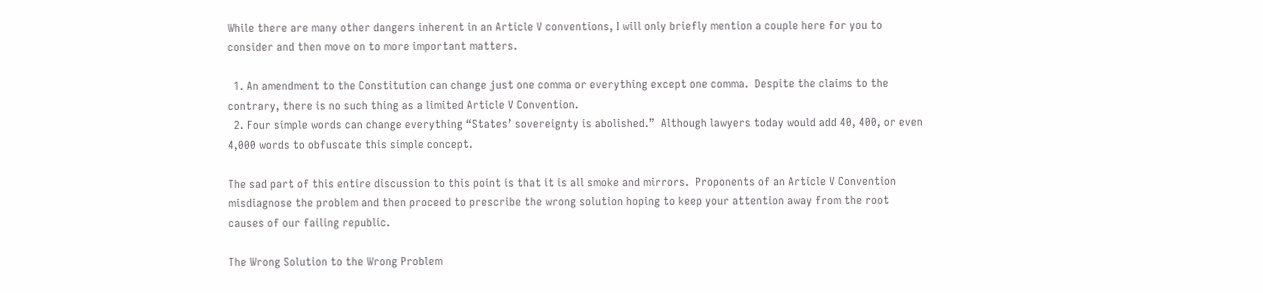While there are many other dangers inherent in an Article V conventions, I will only briefly mention a couple here for you to consider and then move on to more important matters.

  1. An amendment to the Constitution can change just one comma or everything except one comma.  Despite the claims to the contrary, there is no such thing as a limited Article V Convention.
  2. Four simple words can change everything “States’ sovereignty is abolished.”  Although lawyers today would add 40, 400, or even 4,000 words to obfuscate this simple concept.

The sad part of this entire discussion to this point is that it is all smoke and mirrors.  Proponents of an Article V Convention misdiagnose the problem and then proceed to prescribe the wrong solution hoping to keep your attention away from the root causes of our failing republic.

The Wrong Solution to the Wrong Problem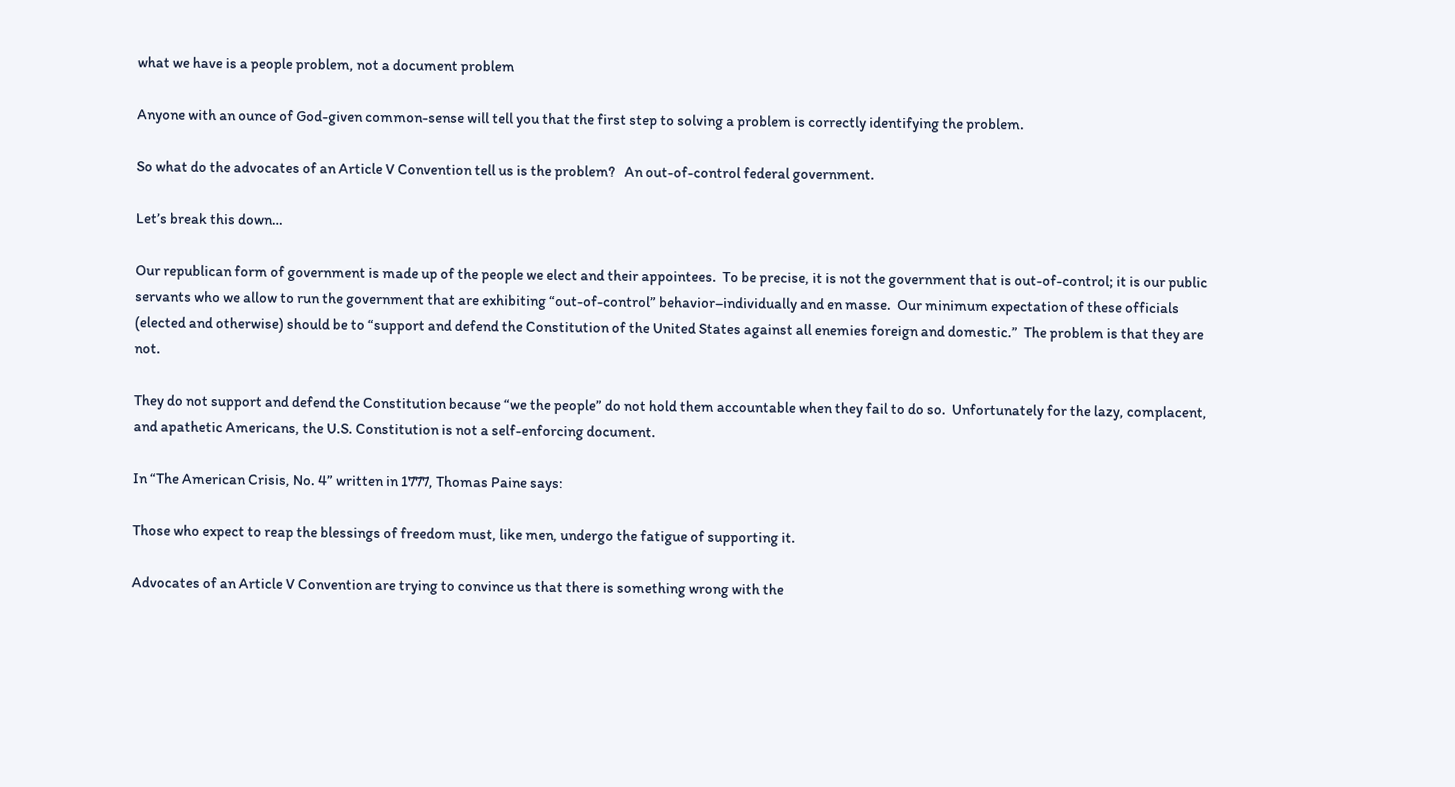what we have is a people problem, not a document problem

Anyone with an ounce of God-given common-sense will tell you that the first step to solving a problem is correctly identifying the problem.

So what do the advocates of an Article V Convention tell us is the problem?   An out-of-control federal government.

Let’s break this down…

Our republican form of government is made up of the people we elect and their appointees.  To be precise, it is not the government that is out-of-control; it is our public servants who we allow to run the government that are exhibiting “out-of-control” behavior–individually and en masse.  Our minimum expectation of these officials (elected and otherwise) should be to “support and defend the Constitution of the United States against all enemies foreign and domestic.”  The problem is that they are not.

They do not support and defend the Constitution because “we the people” do not hold them accountable when they fail to do so.  Unfortunately for the lazy, complacent, and apathetic Americans, the U.S. Constitution is not a self-enforcing document.

In “The American Crisis, No. 4” written in 1777, Thomas Paine says:

Those who expect to reap the blessings of freedom must, like men, undergo the fatigue of supporting it.

Advocates of an Article V Convention are trying to convince us that there is something wrong with the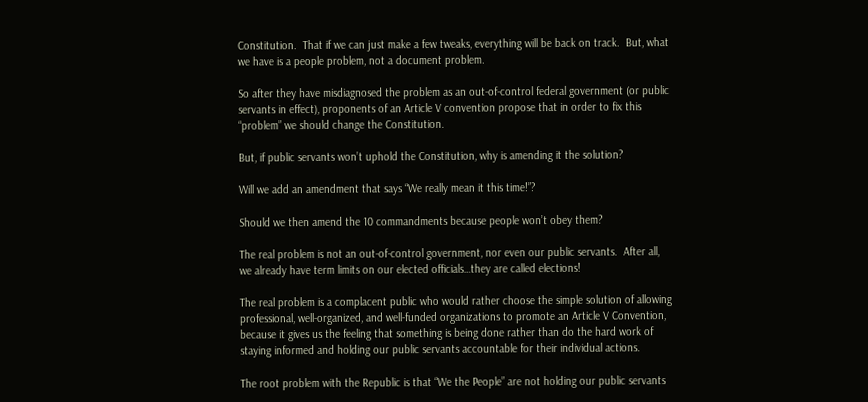Constitution.  That if we can just make a few tweaks, everything will be back on track.  But, what we have is a people problem, not a document problem.

So after they have misdiagnosed the problem as an out-of-control federal government (or public servants in effect), proponents of an Article V convention propose that in order to fix this “problem” we should change the Constitution.

But, if public servants won’t uphold the Constitution, why is amending it the solution?

Will we add an amendment that says “We really mean it this time!”?

Should we then amend the 10 commandments because people won’t obey them?

The real problem is not an out-of-control government, nor even our public servants.  After all, we already have term limits on our elected officials…they are called elections!

The real problem is a complacent public who would rather choose the simple solution of allowing professional, well-organized, and well-funded organizations to promote an Article V Convention, because it gives us the feeling that something is being done rather than do the hard work of staying informed and holding our public servants accountable for their individual actions.

The root problem with the Republic is that “We the People” are not holding our public servants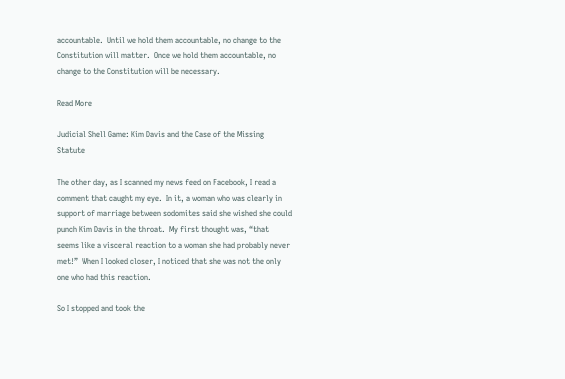accountable.  Until we hold them accountable, no change to the Constitution will matter.  Once we hold them accountable, no change to the Constitution will be necessary.

Read More

Judicial Shell Game: Kim Davis and the Case of the Missing Statute

The other day, as I scanned my news feed on Facebook, I read a comment that caught my eye.  In it, a woman who was clearly in support of marriage between sodomites said she wished she could punch Kim Davis in the throat.  My first thought was, “that seems like a visceral reaction to a woman she had probably never met!”  When I looked closer, I noticed that she was not the only one who had this reaction.

So I stopped and took the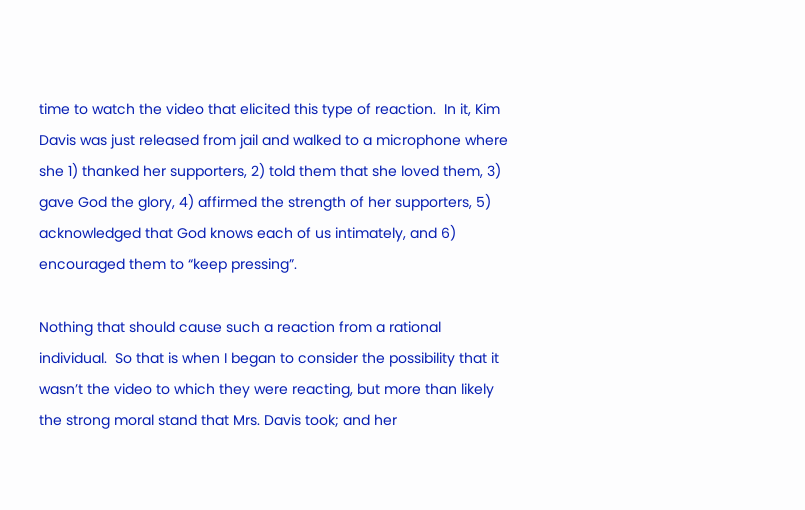time to watch the video that elicited this type of reaction.  In it, Kim Davis was just released from jail and walked to a microphone where she 1) thanked her supporters, 2) told them that she loved them, 3) gave God the glory, 4) affirmed the strength of her supporters, 5) acknowledged that God knows each of us intimately, and 6) encouraged them to “keep pressing”.

Nothing that should cause such a reaction from a rational individual.  So that is when I began to consider the possibility that it wasn’t the video to which they were reacting, but more than likely the strong moral stand that Mrs. Davis took; and her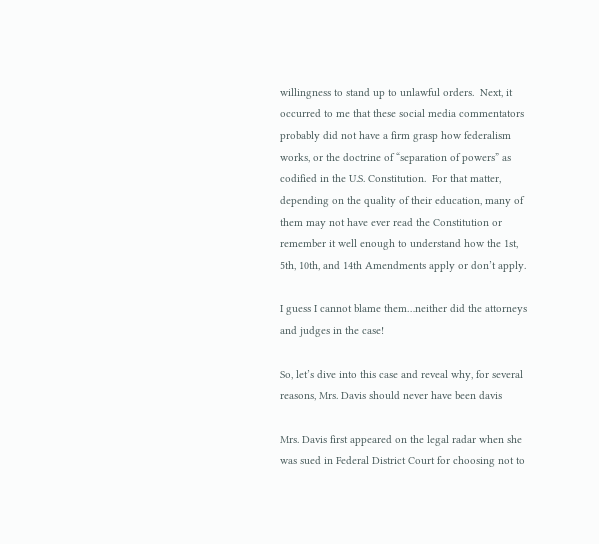willingness to stand up to unlawful orders.  Next, it occurred to me that these social media commentators probably did not have a firm grasp how federalism works, or the doctrine of “separation of powers” as codified in the U.S. Constitution.  For that matter, depending on the quality of their education, many of them may not have ever read the Constitution or remember it well enough to understand how the 1st, 5th, 10th, and 14th Amendments apply or don’t apply.

I guess I cannot blame them…neither did the attorneys and judges in the case!

So, let’s dive into this case and reveal why, for several reasons, Mrs. Davis should never have been davis

Mrs. Davis first appeared on the legal radar when she was sued in Federal District Court for choosing not to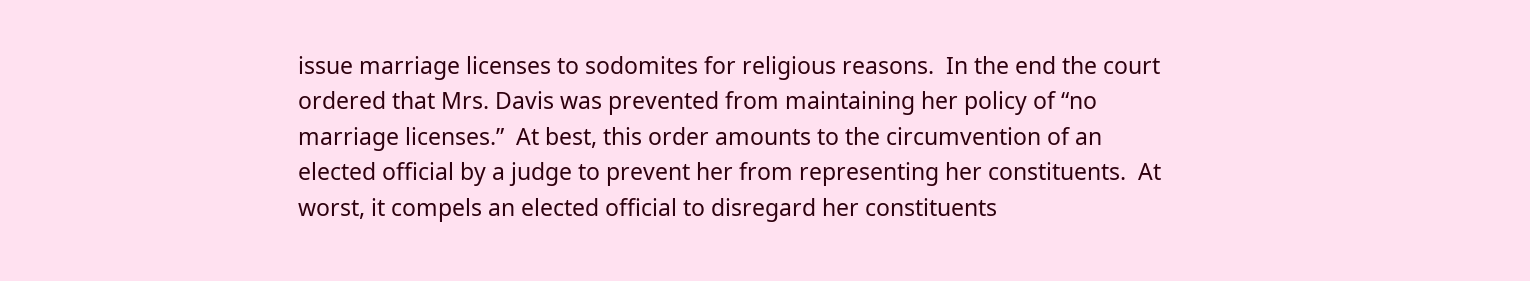issue marriage licenses to sodomites for religious reasons.  In the end the court ordered that Mrs. Davis was prevented from maintaining her policy of “no marriage licenses.”  At best, this order amounts to the circumvention of an elected official by a judge to prevent her from representing her constituents.  At worst, it compels an elected official to disregard her constituents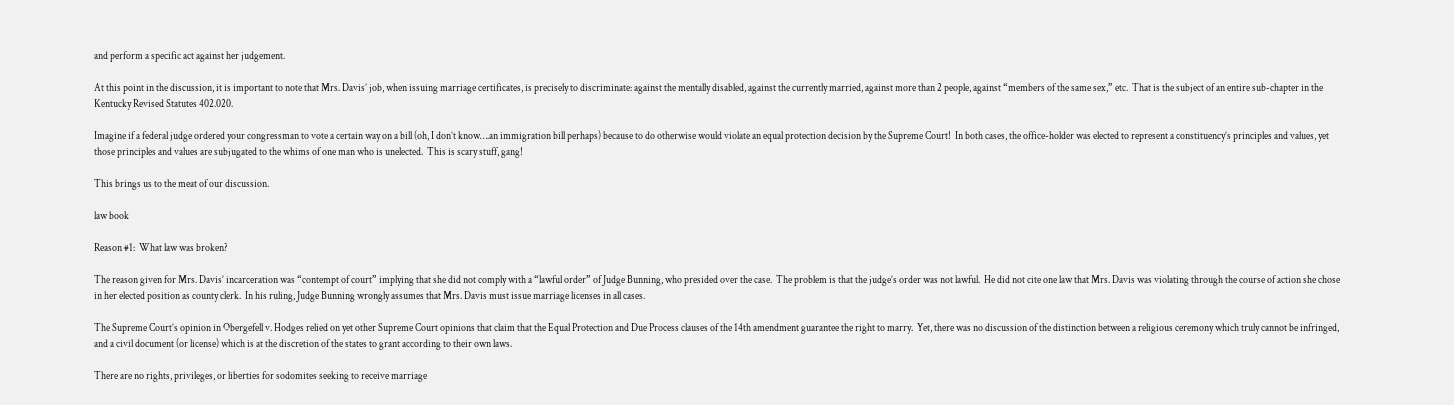and perform a specific act against her judgement.

At this point in the discussion, it is important to note that Mrs. Davis’ job, when issuing marriage certificates, is precisely to discriminate: against the mentally disabled, against the currently married, against more than 2 people, against “members of the same sex,” etc.  That is the subject of an entire sub-chapter in the Kentucky Revised Statutes 402.020.

Imagine if a federal judge ordered your congressman to vote a certain way on a bill (oh, I don’t know….an immigration bill perhaps) because to do otherwise would violate an equal protection decision by the Supreme Court!  In both cases, the office-holder was elected to represent a constituency’s principles and values, yet those principles and values are subjugated to the whims of one man who is unelected.  This is scary stuff, gang!

This brings us to the meat of our discussion.

law book

Reason #1:  What law was broken?

The reason given for Mrs. Davis’ incarceration was “contempt of court” implying that she did not comply with a “lawful order” of Judge Bunning, who presided over the case.  The problem is that the judge’s order was not lawful.  He did not cite one law that Mrs. Davis was violating through the course of action she chose in her elected position as county clerk.  In his ruling, Judge Bunning wrongly assumes that Mrs. Davis must issue marriage licenses in all cases.

The Supreme Court’s opinion in Obergefell v. Hodges relied on yet other Supreme Court opinions that claim that the Equal Protection and Due Process clauses of the 14th amendment guarantee the right to marry.  Yet, there was no discussion of the distinction between a religious ceremony which truly cannot be infringed, and a civil document (or license) which is at the discretion of the states to grant according to their own laws.

There are no rights, privileges, or liberties for sodomites seeking to receive marriage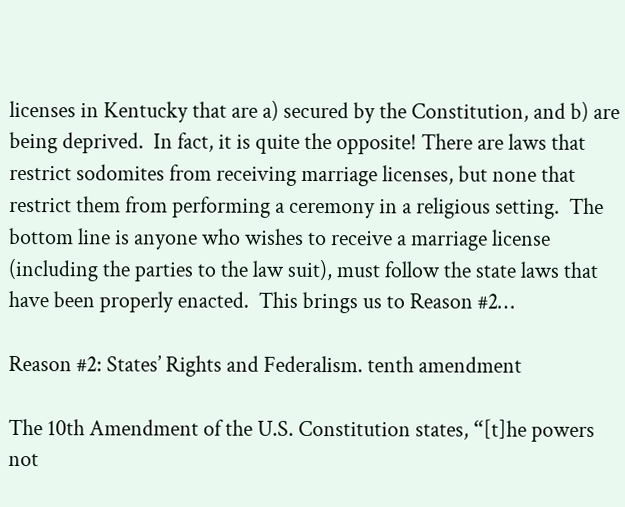licenses in Kentucky that are a) secured by the Constitution, and b) are being deprived.  In fact, it is quite the opposite! There are laws that restrict sodomites from receiving marriage licenses, but none that restrict them from performing a ceremony in a religious setting.  The bottom line is anyone who wishes to receive a marriage license (including the parties to the law suit), must follow the state laws that have been properly enacted.  This brings us to Reason #2…

Reason #2: States’ Rights and Federalism. tenth amendment

The 10th Amendment of the U.S. Constitution states, “[t]he powers not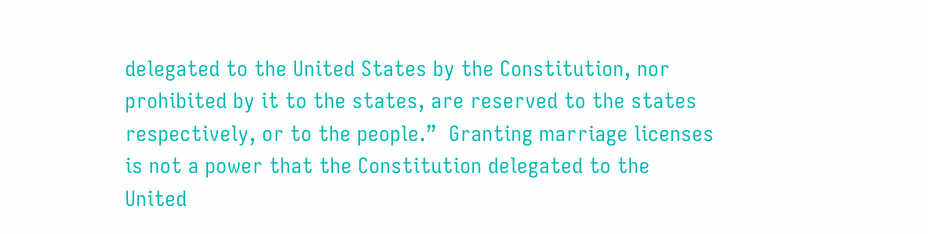delegated to the United States by the Constitution, nor prohibited by it to the states, are reserved to the states respectively, or to the people.”  Granting marriage licenses is not a power that the Constitution delegated to the United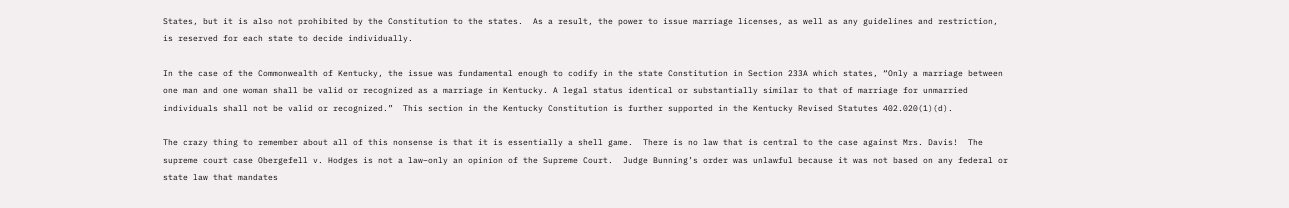States, but it is also not prohibited by the Constitution to the states.  As a result, the power to issue marriage licenses, as well as any guidelines and restriction, is reserved for each state to decide individually.

In the case of the Commonwealth of Kentucky, the issue was fundamental enough to codify in the state Constitution in Section 233A which states, “Only a marriage between one man and one woman shall be valid or recognized as a marriage in Kentucky. A legal status identical or substantially similar to that of marriage for unmarried individuals shall not be valid or recognized.”  This section in the Kentucky Constitution is further supported in the Kentucky Revised Statutes 402.020(1)(d).

The crazy thing to remember about all of this nonsense is that it is essentially a shell game.  There is no law that is central to the case against Mrs. Davis!  The supreme court case Obergefell v. Hodges is not a law–only an opinion of the Supreme Court.  Judge Bunning’s order was unlawful because it was not based on any federal or state law that mandates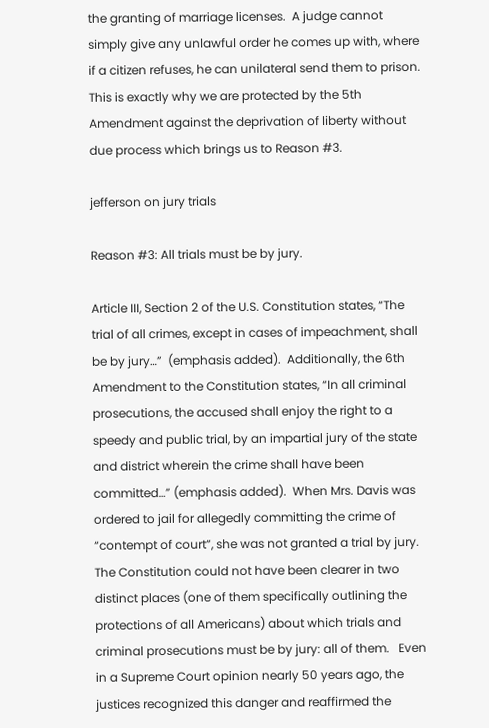the granting of marriage licenses.  A judge cannot simply give any unlawful order he comes up with, where if a citizen refuses, he can unilateral send them to prison.  This is exactly why we are protected by the 5th Amendment against the deprivation of liberty without due process which brings us to Reason #3.

jefferson on jury trials

Reason #3: All trials must be by jury.

Article III, Section 2 of the U.S. Constitution states, “The trial of all crimes, except in cases of impeachment, shall be by jury…”  (emphasis added).  Additionally, the 6th Amendment to the Constitution states, “In all criminal prosecutions, the accused shall enjoy the right to a speedy and public trial, by an impartial jury of the state and district wherein the crime shall have been committed…” (emphasis added).  When Mrs. Davis was ordered to jail for allegedly committing the crime of “contempt of court”, she was not granted a trial by jury.  The Constitution could not have been clearer in two distinct places (one of them specifically outlining the protections of all Americans) about which trials and criminal prosecutions must be by jury: all of them.   Even in a Supreme Court opinion nearly 50 years ago, the justices recognized this danger and reaffirmed the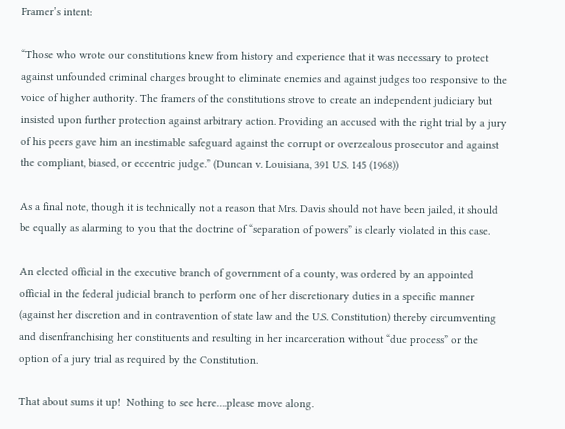Framer’s intent:

“Those who wrote our constitutions knew from history and experience that it was necessary to protect against unfounded criminal charges brought to eliminate enemies and against judges too responsive to the voice of higher authority. The framers of the constitutions strove to create an independent judiciary but insisted upon further protection against arbitrary action. Providing an accused with the right trial by a jury of his peers gave him an inestimable safeguard against the corrupt or overzealous prosecutor and against the compliant, biased, or eccentric judge.” (Duncan v. Louisiana, 391 U.S. 145 (1968))

As a final note, though it is technically not a reason that Mrs. Davis should not have been jailed, it should be equally as alarming to you that the doctrine of “separation of powers” is clearly violated in this case.

An elected official in the executive branch of government of a county, was ordered by an appointed official in the federal judicial branch to perform one of her discretionary duties in a specific manner (against her discretion and in contravention of state law and the U.S. Constitution) thereby circumventing and disenfranchising her constituents and resulting in her incarceration without “due process” or the option of a jury trial as required by the Constitution.

That about sums it up!  Nothing to see here….please move along.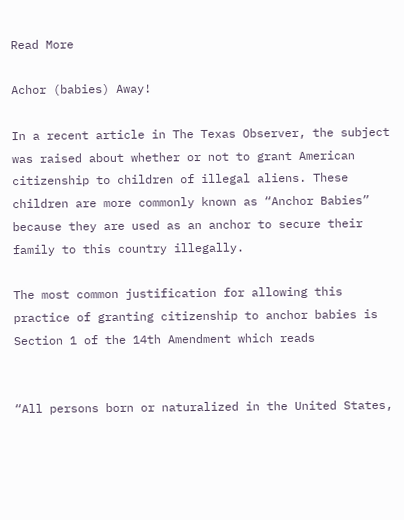Read More

Achor (babies) Away!

In a recent article in The Texas Observer, the subject was raised about whether or not to grant American citizenship to children of illegal aliens. These children are more commonly known as “Anchor Babies” because they are used as an anchor to secure their family to this country illegally.

The most common justification for allowing this practice of granting citizenship to anchor babies is Section 1 of the 14th Amendment which reads


“All persons born or naturalized in the United States,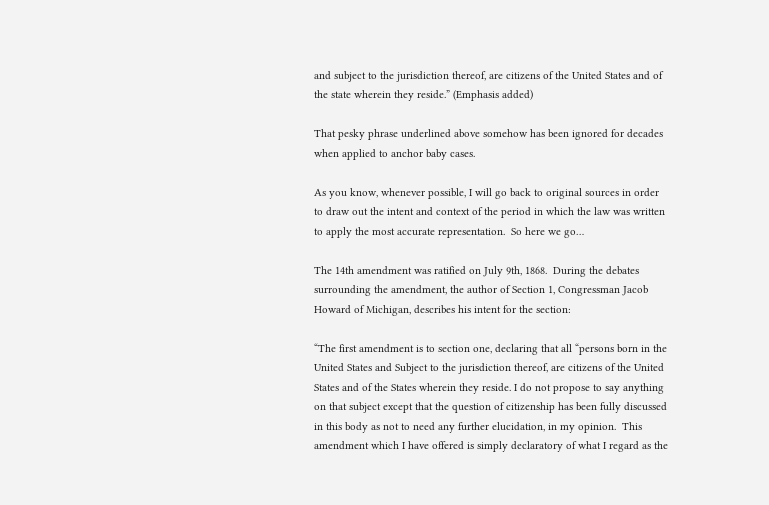and subject to the jurisdiction thereof, are citizens of the United States and of the state wherein they reside.” (Emphasis added)

That pesky phrase underlined above somehow has been ignored for decades when applied to anchor baby cases.

As you know, whenever possible, I will go back to original sources in order to draw out the intent and context of the period in which the law was written to apply the most accurate representation.  So here we go…

The 14th amendment was ratified on July 9th, 1868.  During the debates surrounding the amendment, the author of Section 1, Congressman Jacob Howard of Michigan, describes his intent for the section:

“The first amendment is to section one, declaring that all “persons born in the United States and Subject to the jurisdiction thereof, are citizens of the United States and of the States wherein they reside. I do not propose to say anything on that subject except that the question of citizenship has been fully discussed in this body as not to need any further elucidation, in my opinion.  This amendment which I have offered is simply declaratory of what I regard as the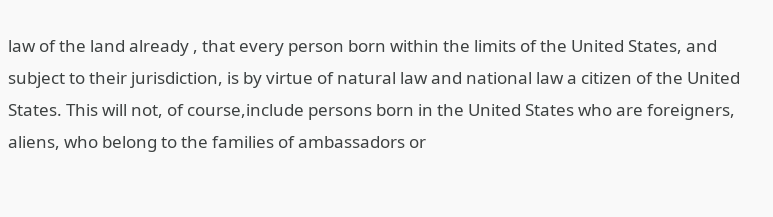law of the land already , that every person born within the limits of the United States, and subject to their jurisdiction, is by virtue of natural law and national law a citizen of the United States. This will not, of course,include persons born in the United States who are foreigners, aliens, who belong to the families of ambassadors or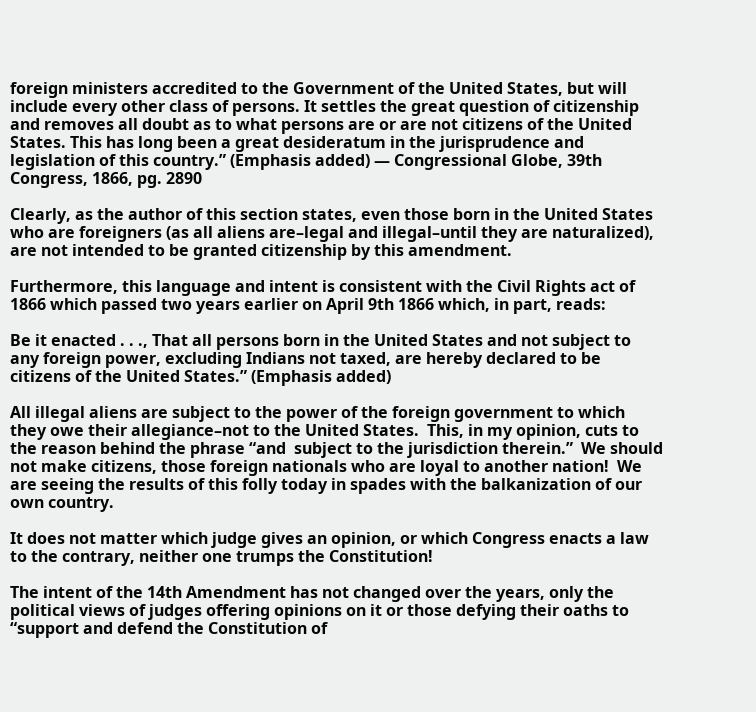foreign ministers accredited to the Government of the United States, but will include every other class of persons. It settles the great question of citizenship and removes all doubt as to what persons are or are not citizens of the United States. This has long been a great desideratum in the jurisprudence and legislation of this country.” (Emphasis added) — Congressional Globe, 39th Congress, 1866, pg. 2890

Clearly, as the author of this section states, even those born in the United States who are foreigners (as all aliens are–legal and illegal–until they are naturalized), are not intended to be granted citizenship by this amendment.

Furthermore, this language and intent is consistent with the Civil Rights act of 1866 which passed two years earlier on April 9th 1866 which, in part, reads:

Be it enacted . . ., That all persons born in the United States and not subject to any foreign power, excluding Indians not taxed, are hereby declared to be citizens of the United States.” (Emphasis added)

All illegal aliens are subject to the power of the foreign government to which they owe their allegiance–not to the United States.  This, in my opinion, cuts to the reason behind the phrase “and  subject to the jurisdiction therein.”  We should not make citizens, those foreign nationals who are loyal to another nation!  We are seeing the results of this folly today in spades with the balkanization of our own country.

It does not matter which judge gives an opinion, or which Congress enacts a law to the contrary, neither one trumps the Constitution!

The intent of the 14th Amendment has not changed over the years, only the political views of judges offering opinions on it or those defying their oaths to “support and defend the Constitution of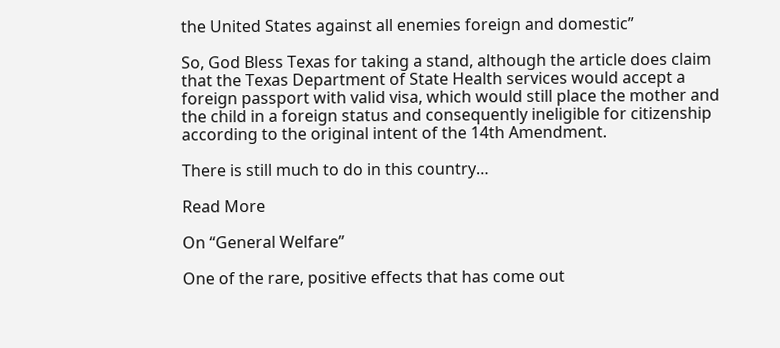the United States against all enemies foreign and domestic”

So, God Bless Texas for taking a stand, although the article does claim that the Texas Department of State Health services would accept a foreign passport with valid visa, which would still place the mother and the child in a foreign status and consequently ineligible for citizenship according to the original intent of the 14th Amendment.

There is still much to do in this country…

Read More

On “General Welfare”

One of the rare, positive effects that has come out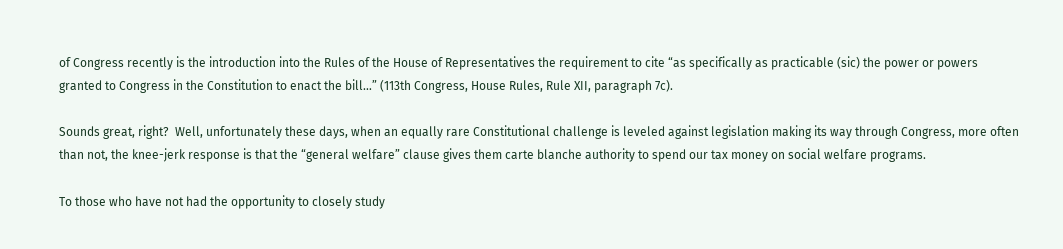of Congress recently is the introduction into the Rules of the House of Representatives the requirement to cite “as specifically as practicable (sic) the power or powers granted to Congress in the Constitution to enact the bill…” (113th Congress, House Rules, Rule XII, paragraph 7c).

Sounds great, right?  Well, unfortunately these days, when an equally rare Constitutional challenge is leveled against legislation making its way through Congress, more often than not, the knee-jerk response is that the “general welfare” clause gives them carte blanche authority to spend our tax money on social welfare programs.

To those who have not had the opportunity to closely study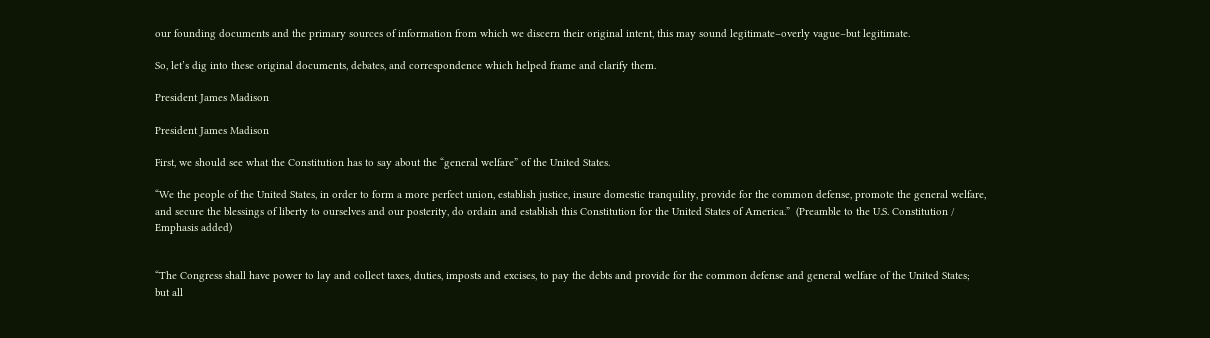our founding documents and the primary sources of information from which we discern their original intent, this may sound legitimate–overly vague–but legitimate.

So, let’s dig into these original documents, debates, and correspondence which helped frame and clarify them.

President James Madison

President James Madison

First, we should see what the Constitution has to say about the “general welfare” of the United States.

“We the people of the United States, in order to form a more perfect union, establish justice, insure domestic tranquility, provide for the common defense, promote the general welfare, and secure the blessings of liberty to ourselves and our posterity, do ordain and establish this Constitution for the United States of America.”  (Preamble to the U.S. Constitution / Emphasis added)


“The Congress shall have power to lay and collect taxes, duties, imposts and excises, to pay the debts and provide for the common defense and general welfare of the United States; but all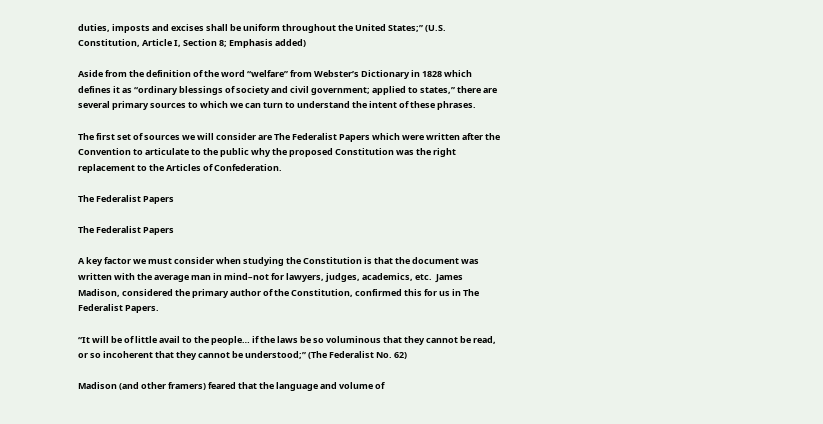duties, imposts and excises shall be uniform throughout the United States;” (U.S. Constitution, Article I, Section 8; Emphasis added)

Aside from the definition of the word “welfare” from Webster’s Dictionary in 1828 which defines it as “ordinary blessings of society and civil government; applied to states,” there are several primary sources to which we can turn to understand the intent of these phrases.

The first set of sources we will consider are The Federalist Papers which were written after the Convention to articulate to the public why the proposed Constitution was the right replacement to the Articles of Confederation.

The Federalist Papers

The Federalist Papers

A key factor we must consider when studying the Constitution is that the document was written with the average man in mind–not for lawyers, judges, academics, etc.  James Madison, considered the primary author of the Constitution, confirmed this for us in The Federalist Papers.

“It will be of little avail to the people… if the laws be so voluminous that they cannot be read, or so incoherent that they cannot be understood;” (The Federalist No. 62)

Madison (and other framers) feared that the language and volume of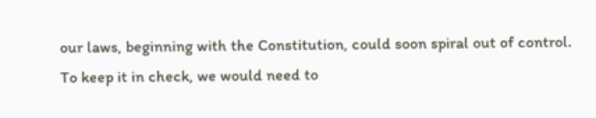our laws, beginning with the Constitution, could soon spiral out of control.  To keep it in check, we would need to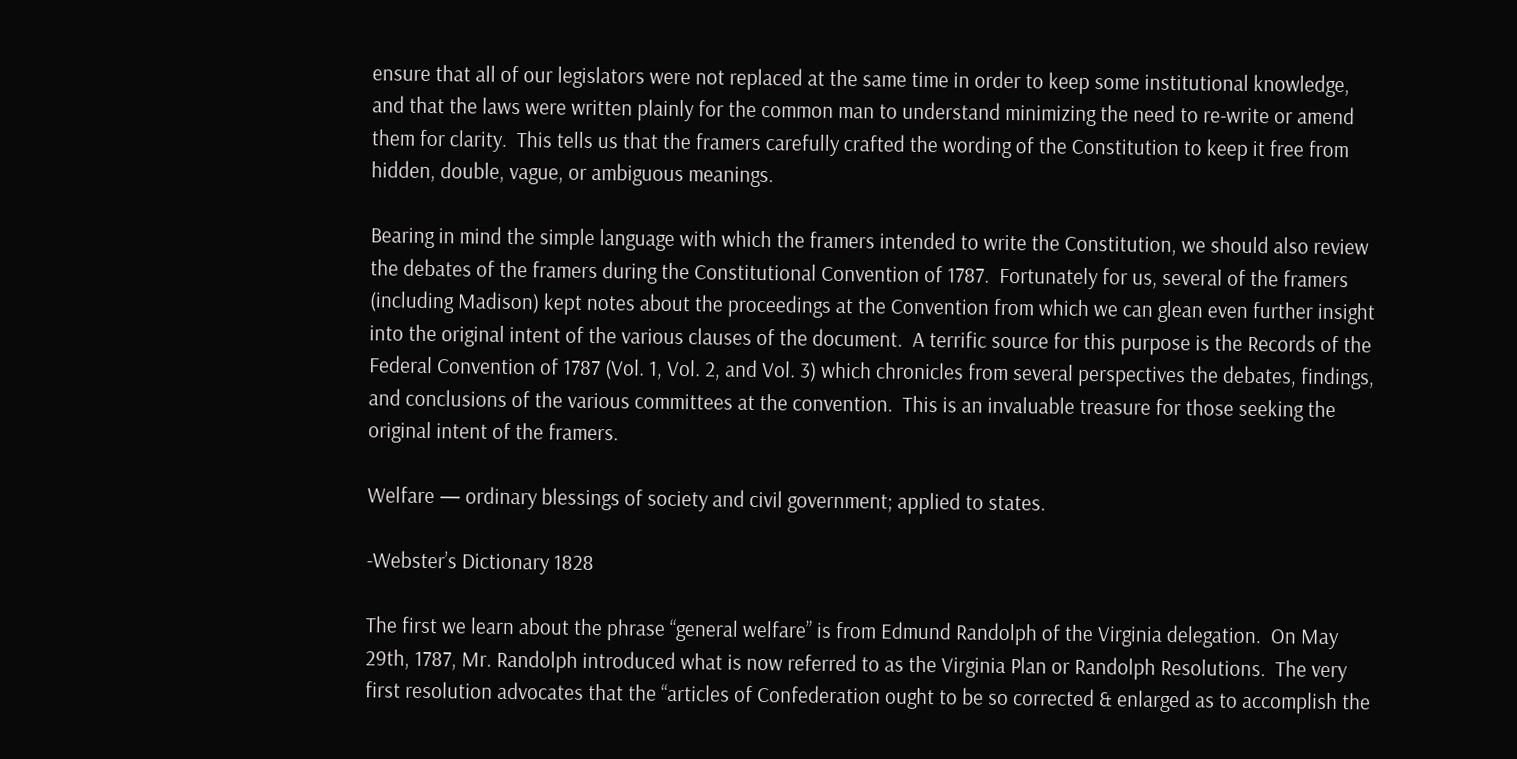ensure that all of our legislators were not replaced at the same time in order to keep some institutional knowledge, and that the laws were written plainly for the common man to understand minimizing the need to re-write or amend them for clarity.  This tells us that the framers carefully crafted the wording of the Constitution to keep it free from hidden, double, vague, or ambiguous meanings.

Bearing in mind the simple language with which the framers intended to write the Constitution, we should also review the debates of the framers during the Constitutional Convention of 1787.  Fortunately for us, several of the framers (including Madison) kept notes about the proceedings at the Convention from which we can glean even further insight into the original intent of the various clauses of the document.  A terrific source for this purpose is the Records of the Federal Convention of 1787 (Vol. 1, Vol. 2, and Vol. 3) which chronicles from several perspectives the debates, findings, and conclusions of the various committees at the convention.  This is an invaluable treasure for those seeking the original intent of the framers.

Welfare — ordinary blessings of society and civil government; applied to states.

-Webster’s Dictionary 1828

The first we learn about the phrase “general welfare” is from Edmund Randolph of the Virginia delegation.  On May 29th, 1787, Mr. Randolph introduced what is now referred to as the Virginia Plan or Randolph Resolutions.  The very first resolution advocates that the “articles of Confederation ought to be so corrected & enlarged as to accomplish the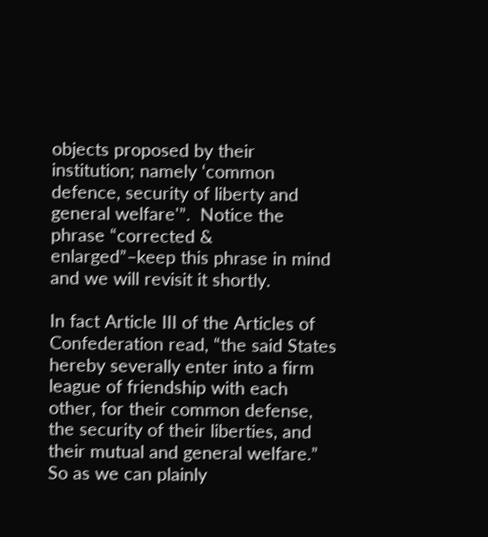objects proposed by their institution; namely ‘common defence, security of liberty and general welfare'”.  Notice the phrase “corrected & enlarged”–keep this phrase in mind and we will revisit it shortly.

In fact Article III of the Articles of Confederation read, “the said States hereby severally enter into a firm league of friendship with each other, for their common defense, the security of their liberties, and their mutual and general welfare.”  So as we can plainly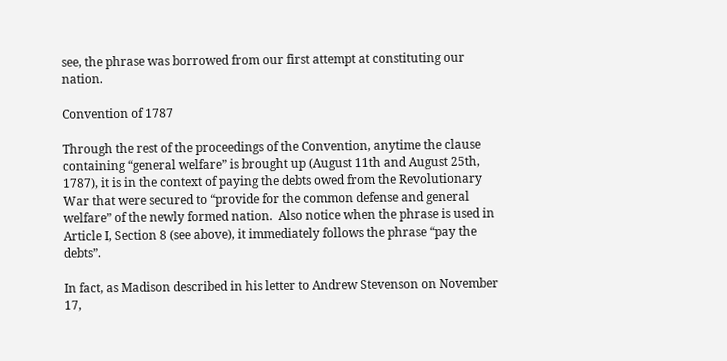see, the phrase was borrowed from our first attempt at constituting our nation.

Convention of 1787

Through the rest of the proceedings of the Convention, anytime the clause containing “general welfare” is brought up (August 11th and August 25th, 1787), it is in the context of paying the debts owed from the Revolutionary War that were secured to “provide for the common defense and general welfare” of the newly formed nation.  Also notice when the phrase is used in Article I, Section 8 (see above), it immediately follows the phrase “pay the debts”.

In fact, as Madison described in his letter to Andrew Stevenson on November 17,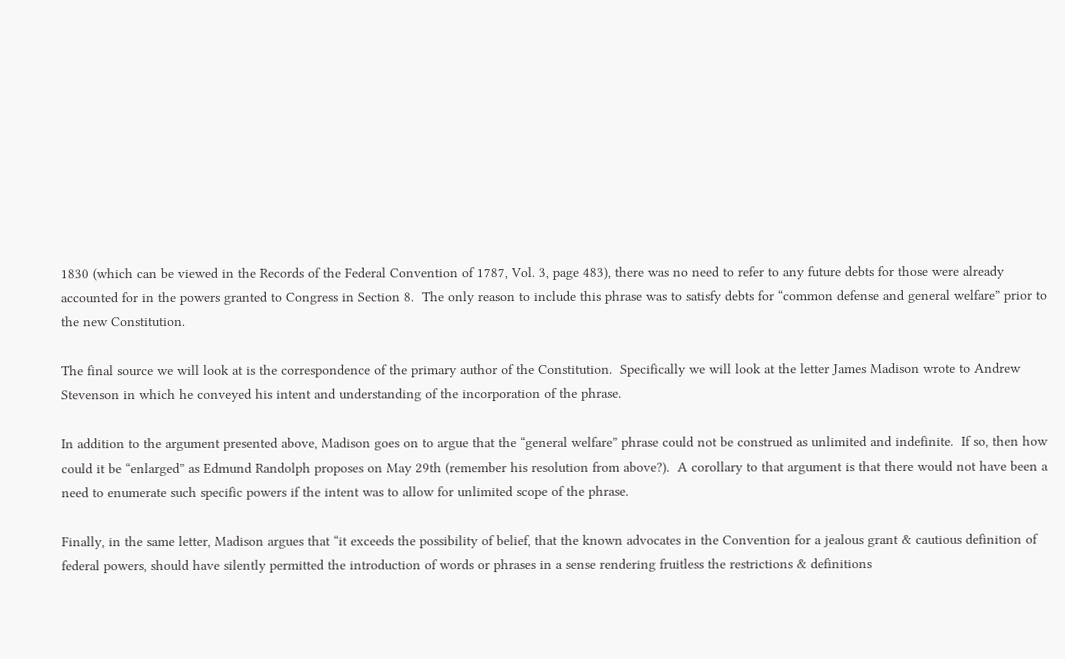1830 (which can be viewed in the Records of the Federal Convention of 1787, Vol. 3, page 483), there was no need to refer to any future debts for those were already accounted for in the powers granted to Congress in Section 8.  The only reason to include this phrase was to satisfy debts for “common defense and general welfare” prior to the new Constitution.

The final source we will look at is the correspondence of the primary author of the Constitution.  Specifically we will look at the letter James Madison wrote to Andrew Stevenson in which he conveyed his intent and understanding of the incorporation of the phrase.

In addition to the argument presented above, Madison goes on to argue that the “general welfare” phrase could not be construed as unlimited and indefinite.  If so, then how could it be “enlarged” as Edmund Randolph proposes on May 29th (remember his resolution from above?).  A corollary to that argument is that there would not have been a need to enumerate such specific powers if the intent was to allow for unlimited scope of the phrase.

Finally, in the same letter, Madison argues that “it exceeds the possibility of belief, that the known advocates in the Convention for a jealous grant & cautious definition of federal powers, should have silently permitted the introduction of words or phrases in a sense rendering fruitless the restrictions & definitions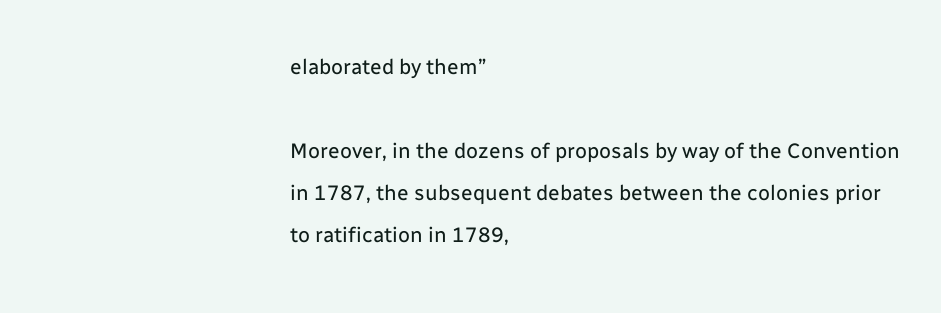elaborated by them”

Moreover, in the dozens of proposals by way of the Convention in 1787, the subsequent debates between the colonies prior to ratification in 1789,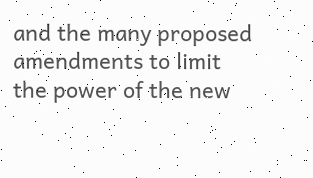and the many proposed amendments to limit the power of the new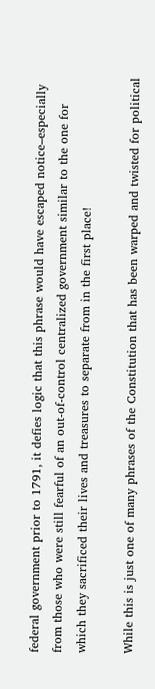federal government prior to 1791, it defies logic that this phrase would have escaped notice–especially from those who were still fearful of an out-of-control centralized government similar to the one for which they sacrificed their lives and treasures to separate from in the first place!

While this is just one of many phrases of the Constitution that has been warped and twisted for political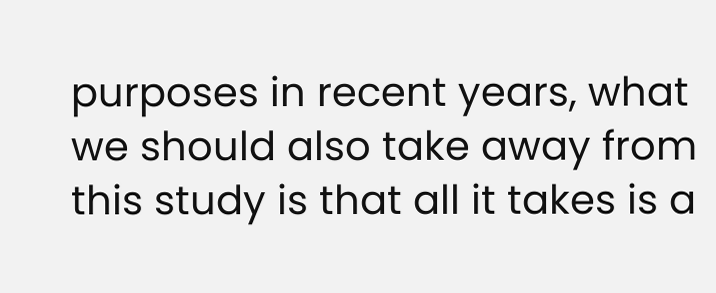purposes in recent years, what we should also take away from this study is that all it takes is a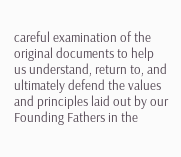careful examination of the original documents to help us understand, return to, and ultimately defend the values and principles laid out by our Founding Fathers in the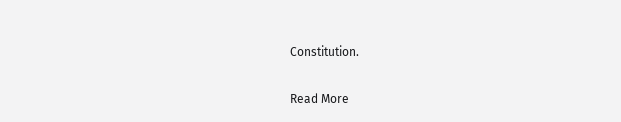Constitution.

Read More